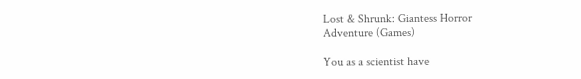Lost & Shrunk: Giantess Horror
Adventure (Games)

You as a scientist have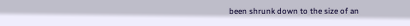been shrunk down to the size of an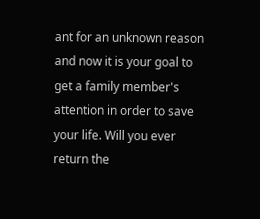ant for an unknown reason and now it is your goal to get a family member's attention in order to save your life. Will you ever return the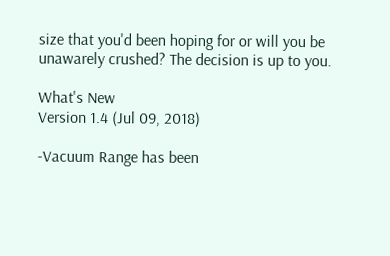size that you'd been hoping for or will you be unawarely crushed? The decision is up to you.

What's New
Version 1.4 (Jul 09, 2018)

-Vacuum Range has been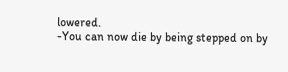lowered.
-You can now die by being stepped on by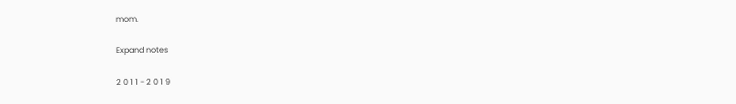mom.

Expand notes

2 0 1 1 - 2 0 1 9